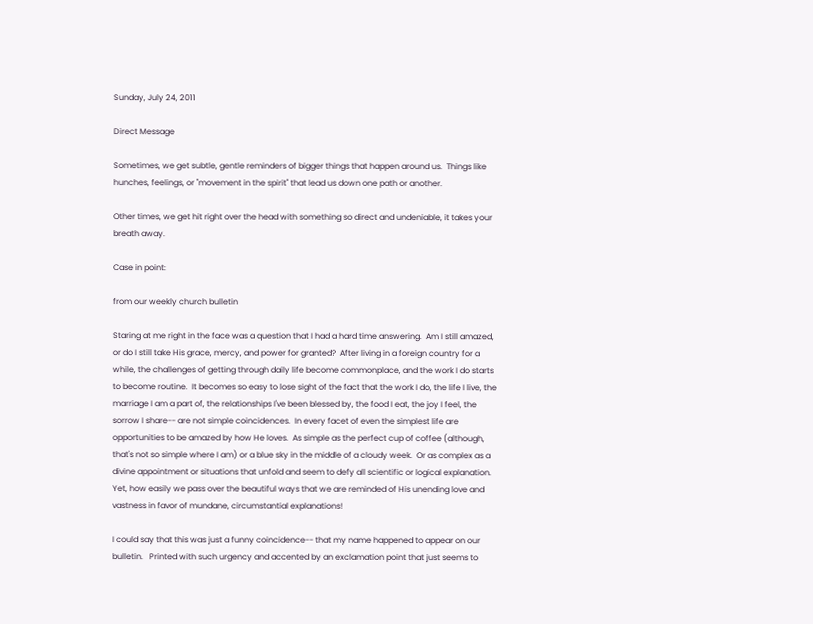Sunday, July 24, 2011

Direct Message

Sometimes, we get subtle, gentle reminders of bigger things that happen around us.  Things like hunches, feelings, or "movement in the spirit" that lead us down one path or another.

Other times, we get hit right over the head with something so direct and undeniable, it takes your breath away.

Case in point:

from our weekly church bulletin

Staring at me right in the face was a question that I had a hard time answering.  Am I still amazed, or do I still take His grace, mercy, and power for granted?  After living in a foreign country for a while, the challenges of getting through daily life become commonplace, and the work I do starts to become routine.  It becomes so easy to lose sight of the fact that the work I do, the life I live, the marriage I am a part of, the relationships I've been blessed by, the food I eat, the joy I feel, the sorrow I share-- are not simple coincidences.  In every facet of even the simplest life are opportunities to be amazed by how He loves.  As simple as the perfect cup of coffee (although, that's not so simple where I am) or a blue sky in the middle of a cloudy week.  Or as complex as a divine appointment or situations that unfold and seem to defy all scientific or logical explanation.  Yet, how easily we pass over the beautiful ways that we are reminded of His unending love and vastness in favor of mundane, circumstantial explanations!

I could say that this was just a funny coincidence-- that my name happened to appear on our bulletin.   Printed with such urgency and accented by an exclamation point that just seems to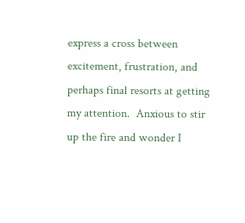express a cross between excitement, frustration, and perhaps final resorts at getting my attention.  Anxious to stir up the fire and wonder I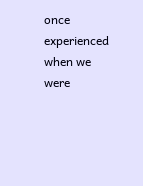once experienced when we were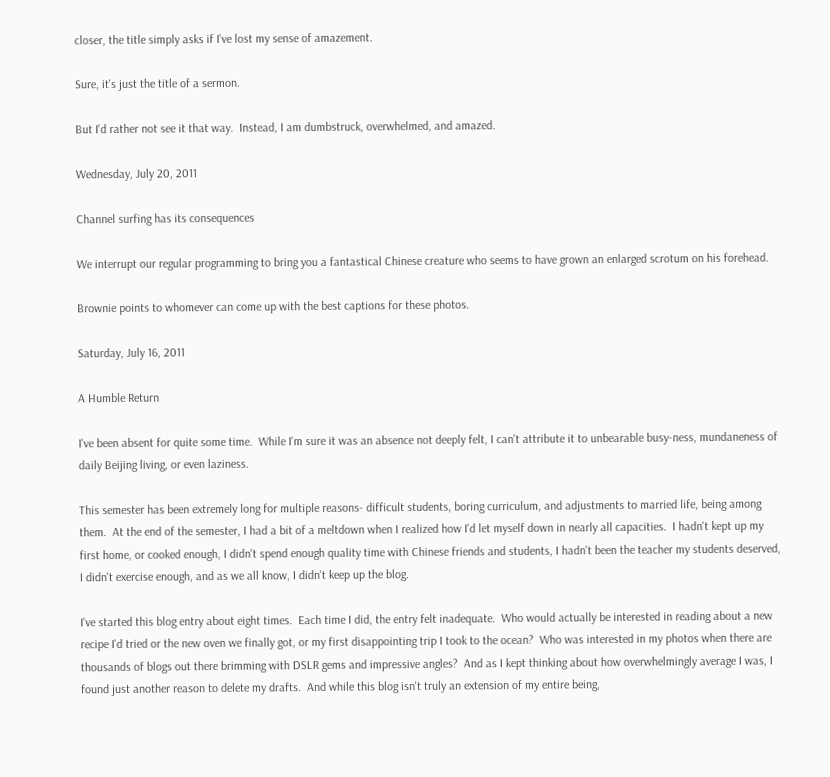closer, the title simply asks if I've lost my sense of amazement.

Sure, it's just the title of a sermon.

But I'd rather not see it that way.  Instead, I am dumbstruck, overwhelmed, and amazed.

Wednesday, July 20, 2011

Channel surfing has its consequences

We interrupt our regular programming to bring you a fantastical Chinese creature who seems to have grown an enlarged scrotum on his forehead.

Brownie points to whomever can come up with the best captions for these photos.

Saturday, July 16, 2011

A Humble Return

I've been absent for quite some time.  While I'm sure it was an absence not deeply felt, I can't attribute it to unbearable busy-ness, mundaneness of daily Beijing living, or even laziness.

This semester has been extremely long for multiple reasons- difficult students, boring curriculum, and adjustments to married life, being among them.  At the end of the semester, I had a bit of a meltdown when I realized how I'd let myself down in nearly all capacities.  I hadn't kept up my first home, or cooked enough, I didn't spend enough quality time with Chinese friends and students, I hadn't been the teacher my students deserved, I didn't exercise enough, and as we all know, I didn't keep up the blog.

I've started this blog entry about eight times.  Each time I did, the entry felt inadequate.  Who would actually be interested in reading about a new recipe I'd tried or the new oven we finally got, or my first disappointing trip I took to the ocean?  Who was interested in my photos when there are thousands of blogs out there brimming with DSLR gems and impressive angles?  And as I kept thinking about how overwhelmingly average I was, I found just another reason to delete my drafts.  And while this blog isn't truly an extension of my entire being,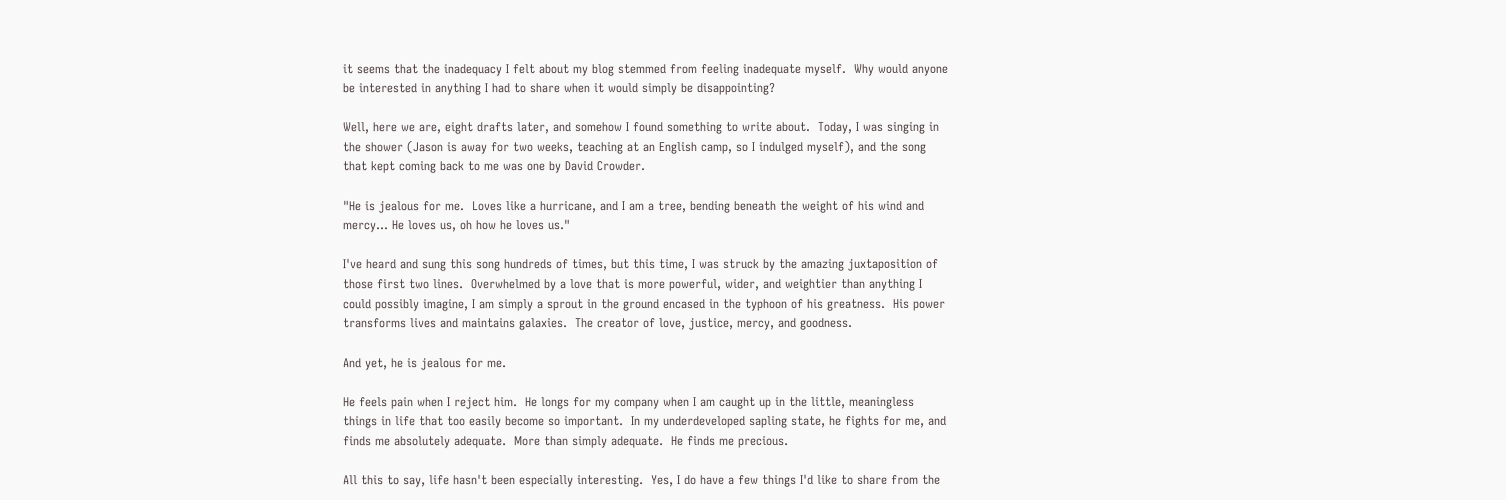it seems that the inadequacy I felt about my blog stemmed from feeling inadequate myself.  Why would anyone be interested in anything I had to share when it would simply be disappointing?

Well, here we are, eight drafts later, and somehow I found something to write about.  Today, I was singing in the shower (Jason is away for two weeks, teaching at an English camp, so I indulged myself), and the song that kept coming back to me was one by David Crowder.

"He is jealous for me.  Loves like a hurricane, and I am a tree, bending beneath the weight of his wind and mercy... He loves us, oh how he loves us."

I've heard and sung this song hundreds of times, but this time, I was struck by the amazing juxtaposition of those first two lines.  Overwhelmed by a love that is more powerful, wider, and weightier than anything I could possibly imagine, I am simply a sprout in the ground encased in the typhoon of his greatness.  His power transforms lives and maintains galaxies.  The creator of love, justice, mercy, and goodness.

And yet, he is jealous for me.

He feels pain when I reject him.  He longs for my company when I am caught up in the little, meaningless things in life that too easily become so important.  In my underdeveloped sapling state, he fights for me, and finds me absolutely adequate.  More than simply adequate.  He finds me precious.

All this to say, life hasn't been especially interesting.  Yes, I do have a few things I'd like to share from the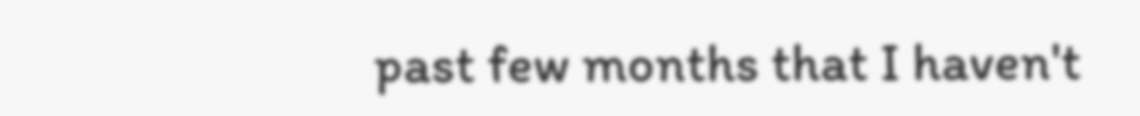past few months that I haven't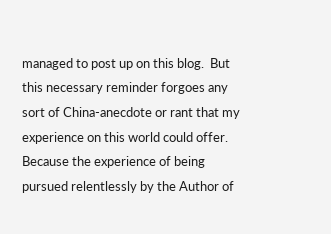managed to post up on this blog.  But this necessary reminder forgoes any sort of China-anecdote or rant that my experience on this world could offer.  Because the experience of being pursued relentlessly by the Author of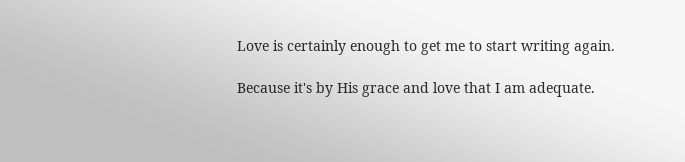Love is certainly enough to get me to start writing again.

Because it's by His grace and love that I am adequate.